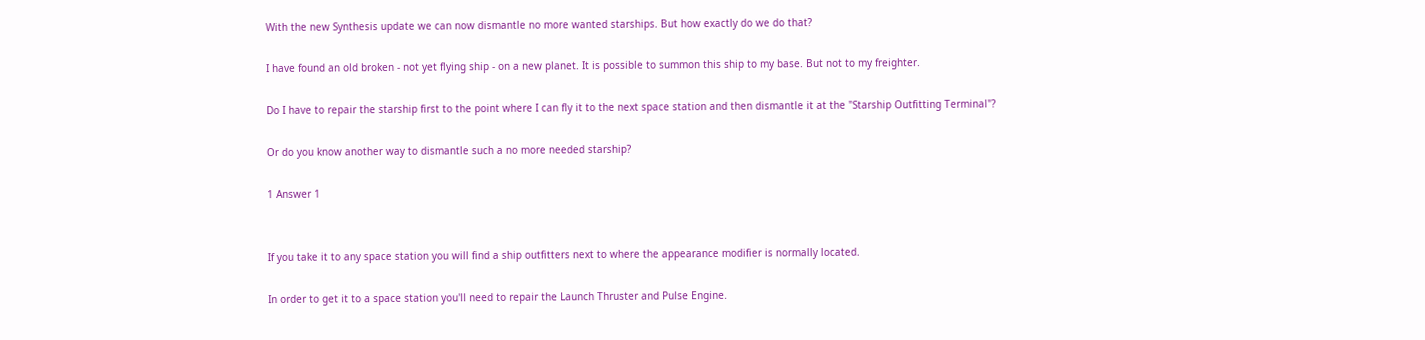With the new Synthesis update we can now dismantle no more wanted starships. But how exactly do we do that?

I have found an old broken - not yet flying ship - on a new planet. It is possible to summon this ship to my base. But not to my freighter.

Do I have to repair the starship first to the point where I can fly it to the next space station and then dismantle it at the "Starship Outfitting Terminal"?

Or do you know another way to dismantle such a no more needed starship?

1 Answer 1


If you take it to any space station you will find a ship outfitters next to where the appearance modifier is normally located.

In order to get it to a space station you'll need to repair the Launch Thruster and Pulse Engine.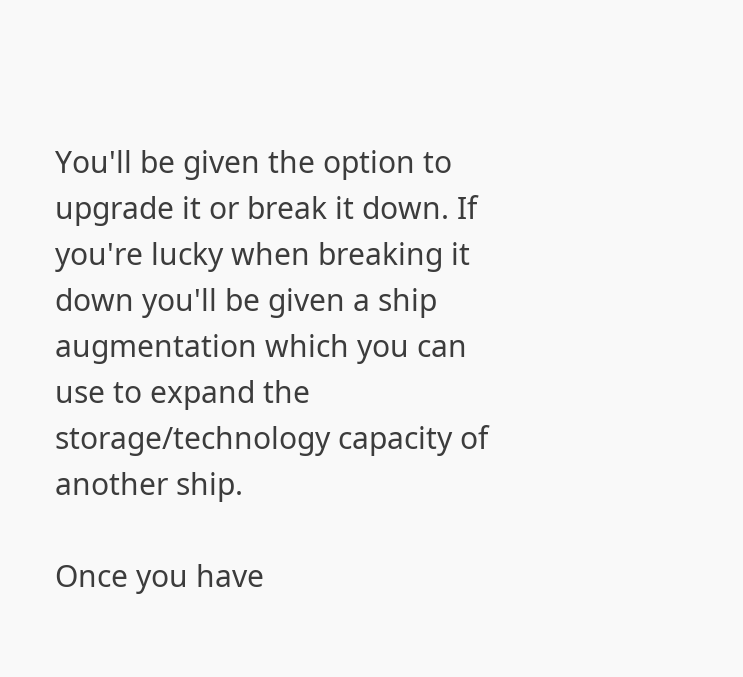You'll be given the option to upgrade it or break it down. If you're lucky when breaking it down you'll be given a ship augmentation which you can use to expand the storage/technology capacity of another ship.

Once you have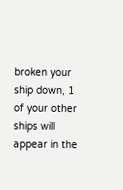broken your ship down, 1 of your other ships will appear in the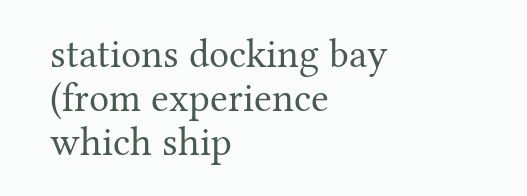stations docking bay (from experience which ship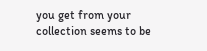you get from your collection seems to be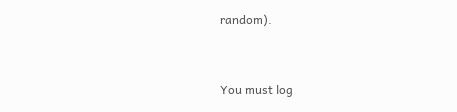random).


You must log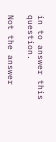in to answer this question.

Not the answer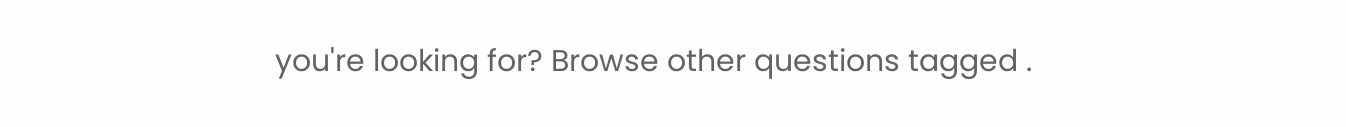you're looking for? Browse other questions tagged .